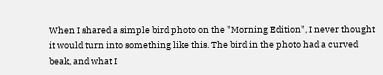When I shared a simple bird photo on the "Morning Edition", I never thought it would turn into something like this. The bird in the photo had a curved beak, and what I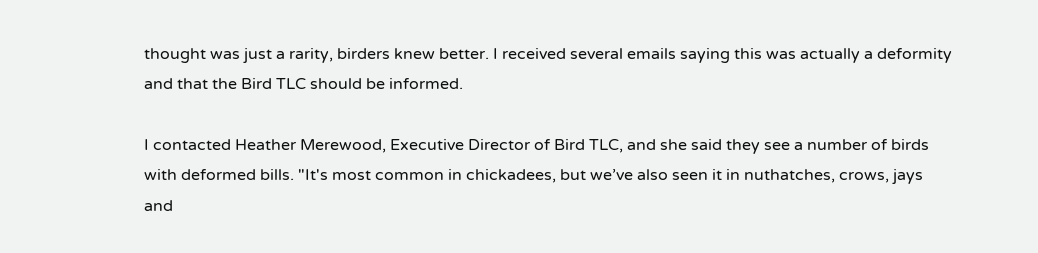thought was just a rarity, birders knew better. I received several emails saying this was actually a deformity and that the Bird TLC should be informed.

I contacted Heather Merewood, Executive Director of Bird TLC, and she said they see a number of birds with deformed bills. "It's most common in chickadees, but we’ve also seen it in nuthatches, crows, jays and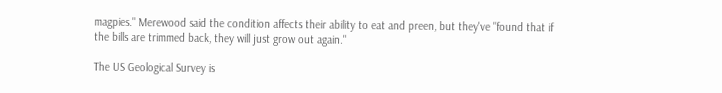magpies." Merewood said the condition affects their ability to eat and preen, but they've "found that if the bills are trimmed back, they will just grow out again."

The US Geological Survey is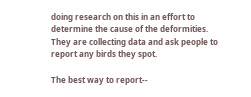doing research on this in an effort to determine the cause of the deformities. They are collecting data and ask people to report any birds they spot.

The best way to report--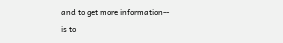and to get more information-- is to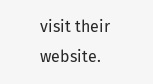visit their website.